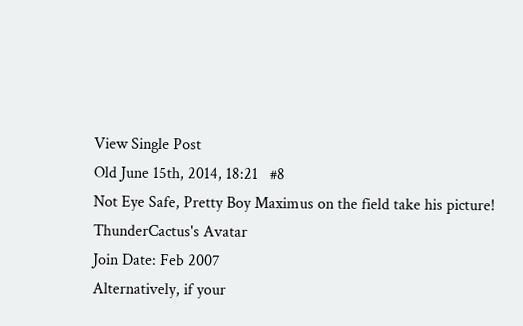View Single Post
Old June 15th, 2014, 18:21   #8
Not Eye Safe, Pretty Boy Maximus on the field take his picture!
ThunderCactus's Avatar
Join Date: Feb 2007
Alternatively, if your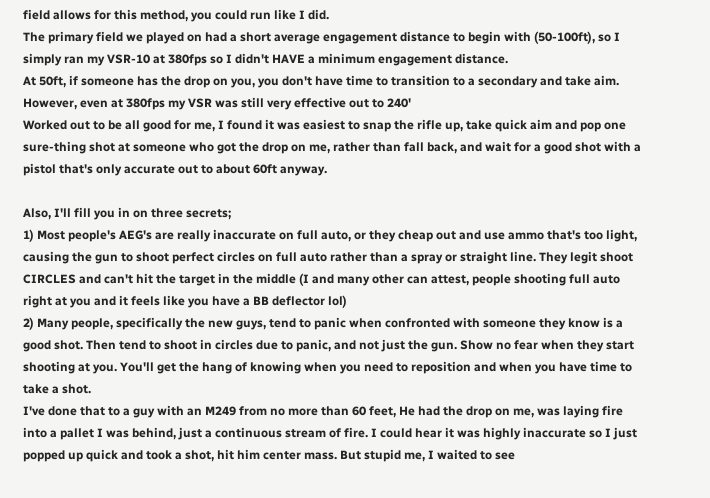field allows for this method, you could run like I did.
The primary field we played on had a short average engagement distance to begin with (50-100ft), so I simply ran my VSR-10 at 380fps so I didn't HAVE a minimum engagement distance.
At 50ft, if someone has the drop on you, you don't have time to transition to a secondary and take aim.
However, even at 380fps my VSR was still very effective out to 240'
Worked out to be all good for me, I found it was easiest to snap the rifle up, take quick aim and pop one sure-thing shot at someone who got the drop on me, rather than fall back, and wait for a good shot with a pistol that's only accurate out to about 60ft anyway.

Also, I'll fill you in on three secrets;
1) Most people's AEG's are really inaccurate on full auto, or they cheap out and use ammo that's too light, causing the gun to shoot perfect circles on full auto rather than a spray or straight line. They legit shoot CIRCLES and can't hit the target in the middle (I and many other can attest, people shooting full auto right at you and it feels like you have a BB deflector lol)
2) Many people, specifically the new guys, tend to panic when confronted with someone they know is a good shot. Then tend to shoot in circles due to panic, and not just the gun. Show no fear when they start shooting at you. You'll get the hang of knowing when you need to reposition and when you have time to take a shot.
I've done that to a guy with an M249 from no more than 60 feet, He had the drop on me, was laying fire into a pallet I was behind, just a continuous stream of fire. I could hear it was highly inaccurate so I just popped up quick and took a shot, hit him center mass. But stupid me, I waited to see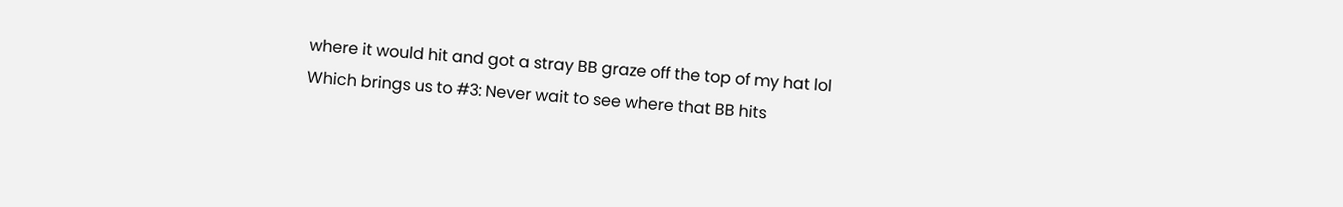where it would hit and got a stray BB graze off the top of my hat lol
Which brings us to #3: Never wait to see where that BB hits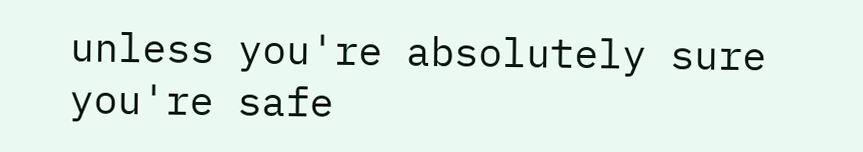unless you're absolutely sure you're safe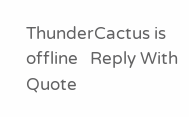ThunderCactus is offline   Reply With Quote